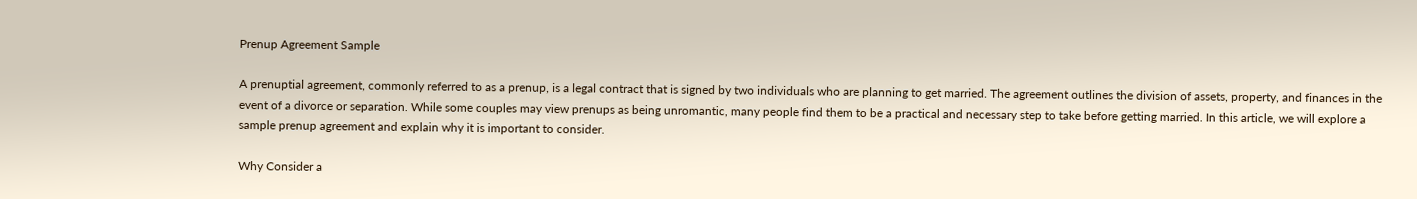Prenup Agreement Sample

A prenuptial agreement, commonly referred to as a prenup, is a legal contract that is signed by two individuals who are planning to get married. The agreement outlines the division of assets, property, and finances in the event of a divorce or separation. While some couples may view prenups as being unromantic, many people find them to be a practical and necessary step to take before getting married. In this article, we will explore a sample prenup agreement and explain why it is important to consider.

Why Consider a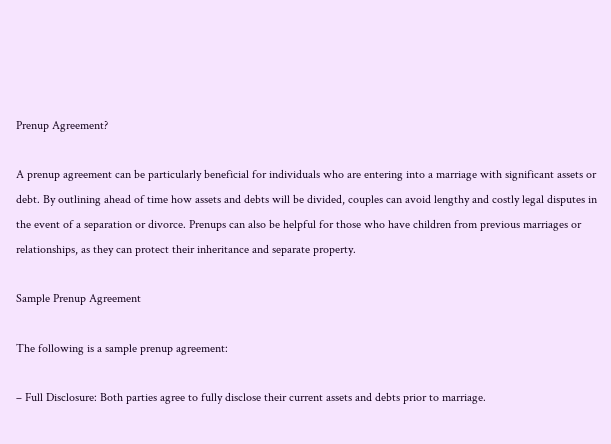Prenup Agreement?

A prenup agreement can be particularly beneficial for individuals who are entering into a marriage with significant assets or debt. By outlining ahead of time how assets and debts will be divided, couples can avoid lengthy and costly legal disputes in the event of a separation or divorce. Prenups can also be helpful for those who have children from previous marriages or relationships, as they can protect their inheritance and separate property.

Sample Prenup Agreement

The following is a sample prenup agreement:

– Full Disclosure: Both parties agree to fully disclose their current assets and debts prior to marriage.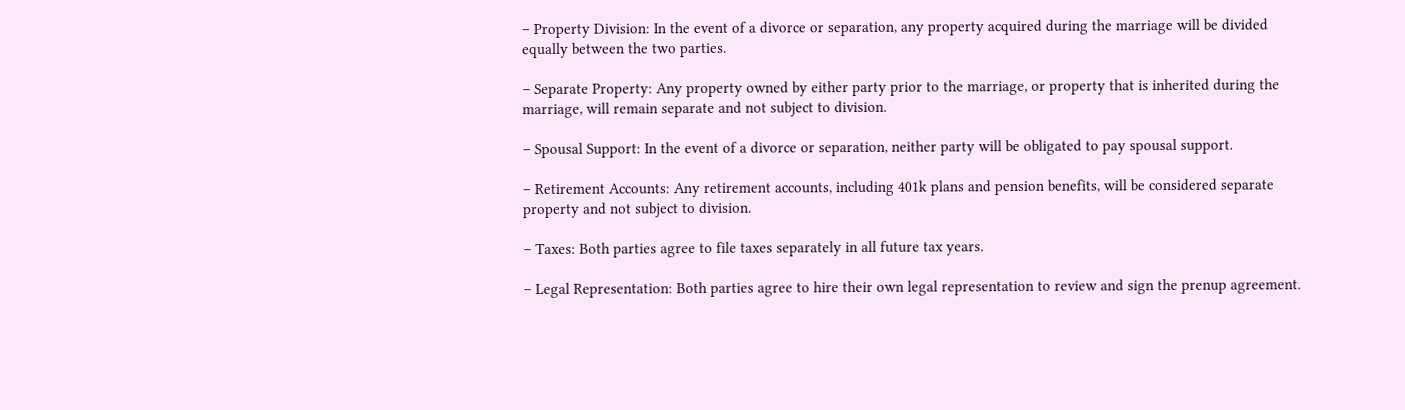– Property Division: In the event of a divorce or separation, any property acquired during the marriage will be divided equally between the two parties.

– Separate Property: Any property owned by either party prior to the marriage, or property that is inherited during the marriage, will remain separate and not subject to division.

– Spousal Support: In the event of a divorce or separation, neither party will be obligated to pay spousal support.

– Retirement Accounts: Any retirement accounts, including 401k plans and pension benefits, will be considered separate property and not subject to division.

– Taxes: Both parties agree to file taxes separately in all future tax years.

– Legal Representation: Both parties agree to hire their own legal representation to review and sign the prenup agreement.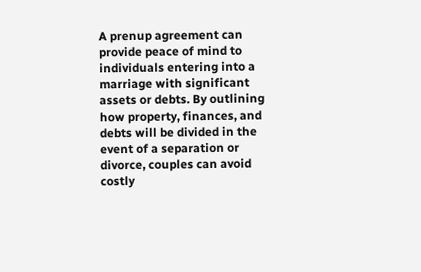A prenup agreement can provide peace of mind to individuals entering into a marriage with significant assets or debts. By outlining how property, finances, and debts will be divided in the event of a separation or divorce, couples can avoid costly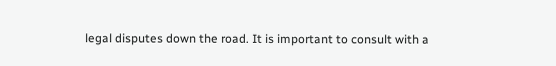legal disputes down the road. It is important to consult with a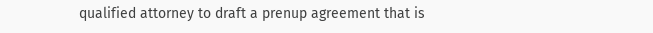qualified attorney to draft a prenup agreement that is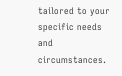tailored to your specific needs and circumstances.